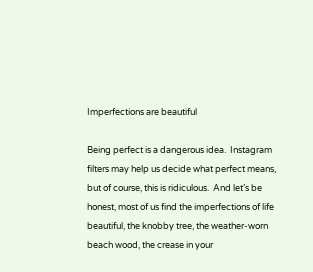Imperfections are beautiful

Being perfect is a dangerous idea.  Instagram filters may help us decide what perfect means, but of course, this is ridiculous.  And let’s be honest, most of us find the imperfections of life beautiful, the knobby tree, the weather-worn beach wood, the crease in your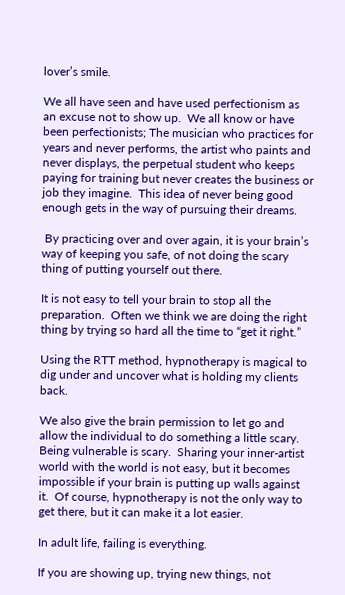lover’s smile.

We all have seen and have used perfectionism as an excuse not to show up.  We all know or have been perfectionists; The musician who practices for years and never performs, the artist who paints and never displays, the perpetual student who keeps paying for training but never creates the business or job they imagine.  This idea of never being good enough gets in the way of pursuing their dreams.

 By practicing over and over again, it is your brain’s way of keeping you safe, of not doing the scary thing of putting yourself out there.

It is not easy to tell your brain to stop all the preparation.  Often we think we are doing the right thing by trying so hard all the time to “get it right.”

Using the RTT method, hypnotherapy is magical to dig under and uncover what is holding my clients back.

We also give the brain permission to let go and allow the individual to do something a little scary.  Being vulnerable is scary.  Sharing your inner-artist world with the world is not easy, but it becomes impossible if your brain is putting up walls against it.  Of course, hypnotherapy is not the only way to get there, but it can make it a lot easier.

In adult life, failing is everything.

If you are showing up, trying new things, not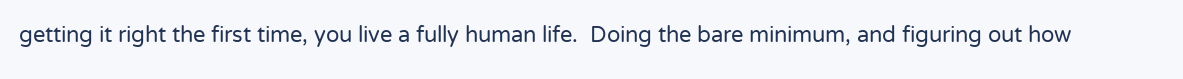getting it right the first time, you live a fully human life.  Doing the bare minimum, and figuring out how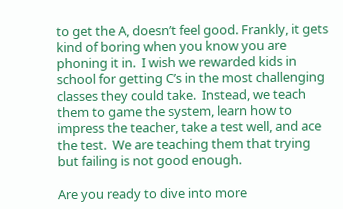to get the A, doesn’t feel good. Frankly, it gets kind of boring when you know you are phoning it in.  I wish we rewarded kids in school for getting C’s in the most challenging classes they could take.  Instead, we teach them to game the system, learn how to impress the teacher, take a test well, and ace the test.  We are teaching them that trying but failing is not good enough.

Are you ready to dive into more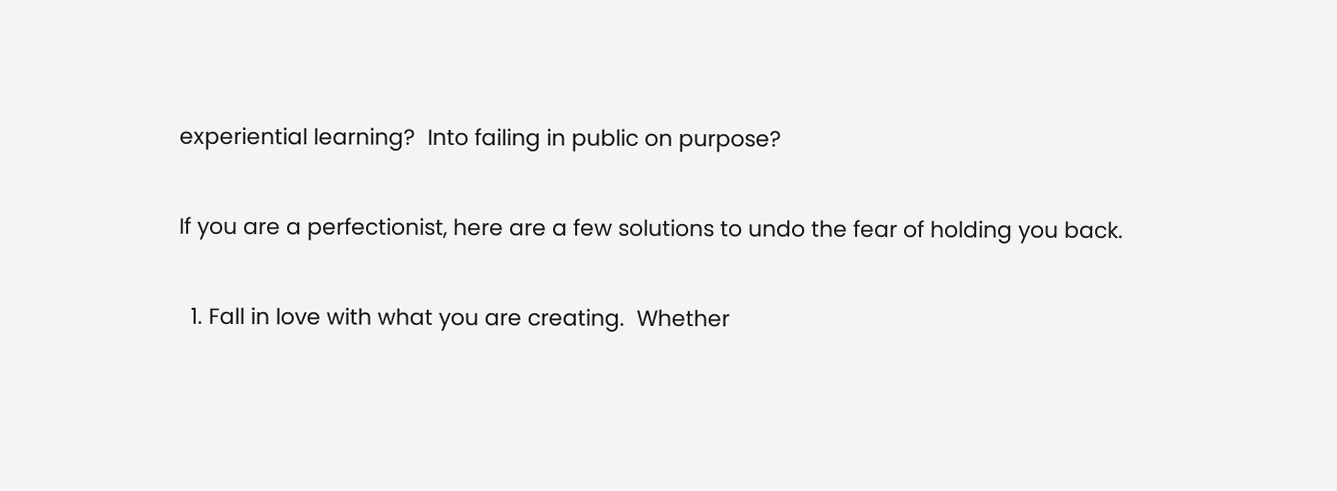experiential learning?  Into failing in public on purpose?

If you are a perfectionist, here are a few solutions to undo the fear of holding you back.

  1. Fall in love with what you are creating.  Whether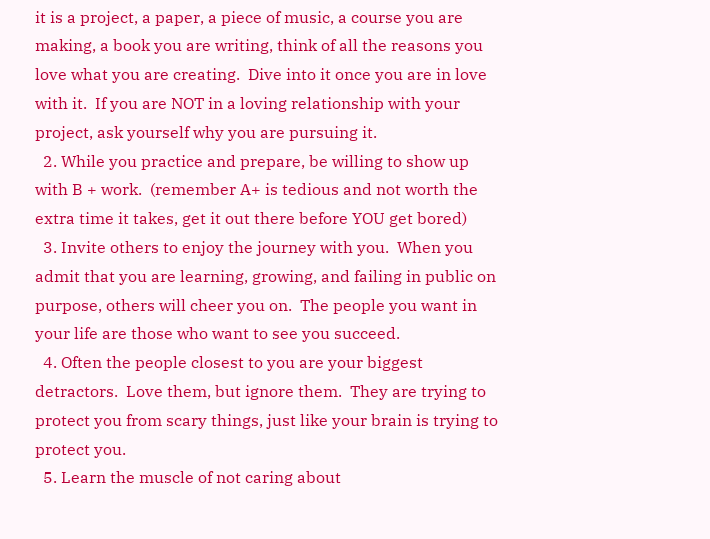it is a project, a paper, a piece of music, a course you are making, a book you are writing, think of all the reasons you love what you are creating.  Dive into it once you are in love with it.  If you are NOT in a loving relationship with your project, ask yourself why you are pursuing it.
  2. While you practice and prepare, be willing to show up with B + work.  (remember A+ is tedious and not worth the extra time it takes, get it out there before YOU get bored)
  3. Invite others to enjoy the journey with you.  When you admit that you are learning, growing, and failing in public on purpose, others will cheer you on.  The people you want in your life are those who want to see you succeed.
  4. Often the people closest to you are your biggest detractors.  Love them, but ignore them.  They are trying to protect you from scary things, just like your brain is trying to protect you.
  5. Learn the muscle of not caring about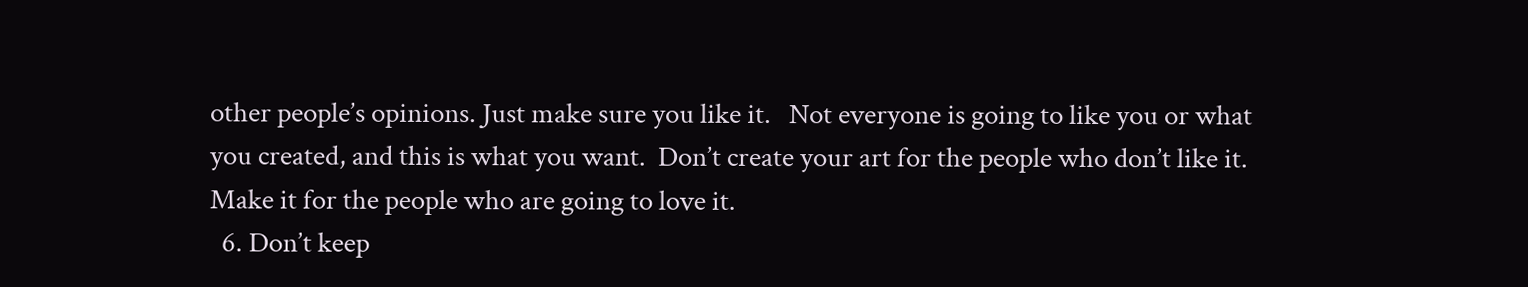other people’s opinions. Just make sure you like it.   Not everyone is going to like you or what you created, and this is what you want.  Don’t create your art for the people who don’t like it. Make it for the people who are going to love it.
  6. Don’t keep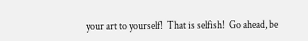your art to yourself!  That is selfish!  Go ahead, be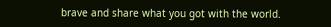brave and share what you got with the world.